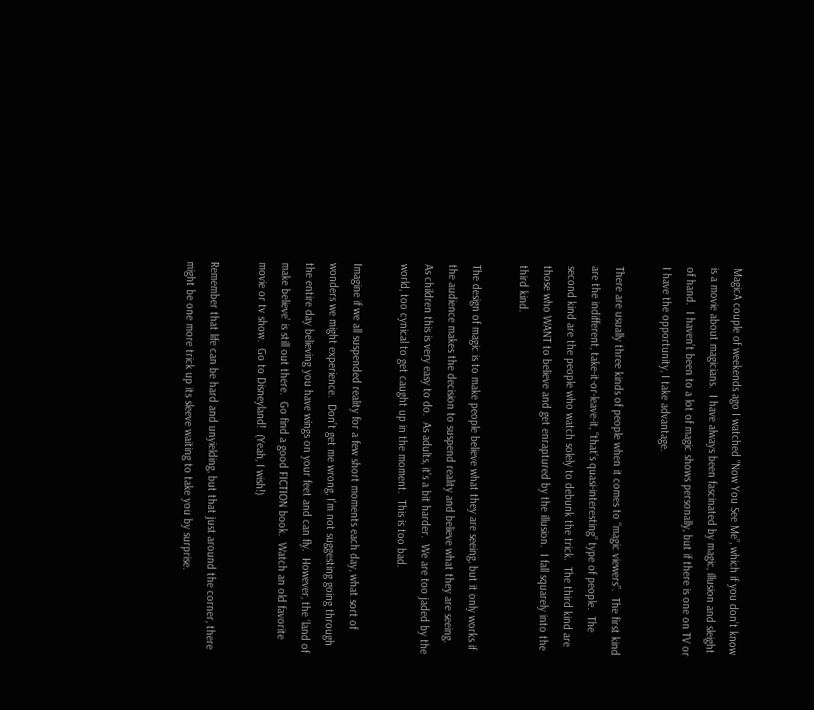MagicA couple of weekends ago I watched “Now You See Me”, which if you don’t know is a movie about magicians.  I have always been fascinated by magic, illusion and sleight of hand.  I haven’t been to a lot of magic shows personally, but if there is one on TV or I have the opportunity, I take advantage.

There are usually three kinds of people when it comes to “magic viewers”.  The first kind are the indifferent, take-it-or-leave-it, “that’s quasi-interesting” type of people.  The second kind are the people who watch solely to debunk the trick.  The third kind are those who WANT to believe and get enraptured by the illusion.  I fall squarely into the third kind.

The design of magic is to make people believe what they are seeing, but it only works if the audience makes the decision to suspend reality and believe what they are seeing.  As children this is very easy to do.  As adults, it’s a bit harder.  We are too jaded by the world, too cynical to get caught up in the moment.  This is too bad.

Imagine if we all suspended reality for a few short moments each day, what sort of wonders we might experience.  Don’t get me wrong, I’m not suggesting going through the entire day believing you have wings on your feet and can fly.  However, the ‘land of make believe’ is still out there.  Go find a good FICTION book.  Watch an old favorite movie or tv show.  Go to Disneyland!  (Yeah, I wish!)

Remember that life can be hard and unyielding, but that just around the corner, there might be one more trick up its sleeve waiting to take you by surprise.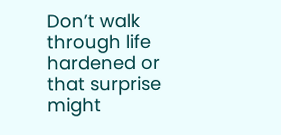Don’t walk through life hardened or that surprise might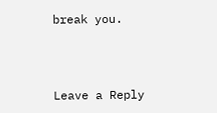break you.



Leave a Reply